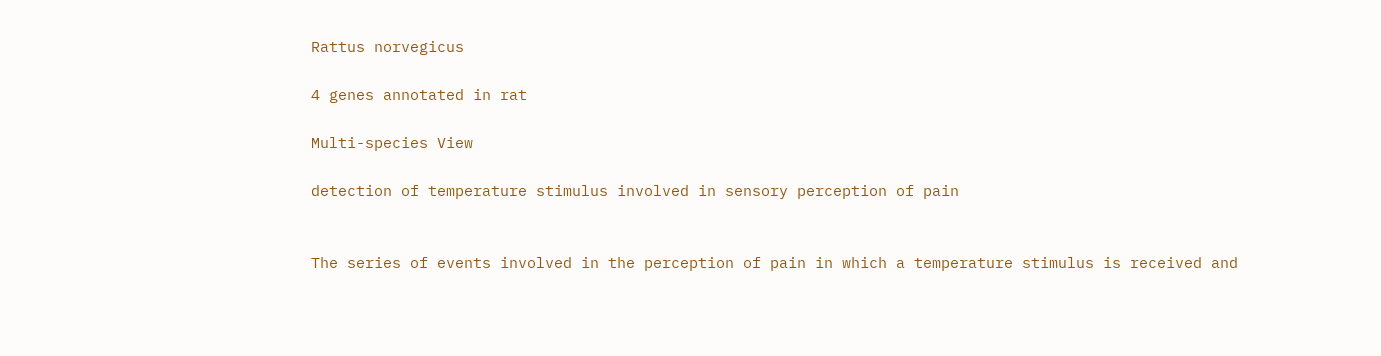Rattus norvegicus

4 genes annotated in rat

Multi-species View

detection of temperature stimulus involved in sensory perception of pain


The series of events involved in the perception of pain in which a temperature stimulus is received and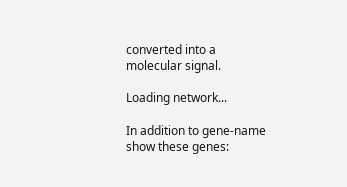converted into a molecular signal.

Loading network...

In addition to gene-name show these genes: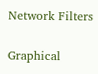Network Filters

Graphical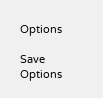Options

Save Options